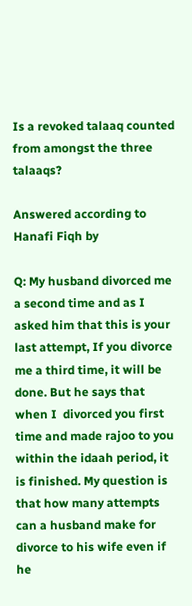Is a revoked talaaq counted from amongst the three talaaqs?

Answered according to Hanafi Fiqh by

Q: My husband divorced me a second time and as I asked him that this is your last attempt, If you divorce me a third time, it will be done. But he says that when I  divorced you first time and made rajoo to you within the idaah period, it is finished. My question is that how many attempts can a husband make for divorce to his wife even if he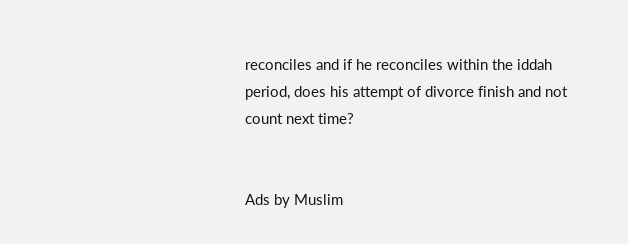reconciles and if he reconciles within the iddah period, does his attempt of divorce finish and not count next time?


Ads by Muslim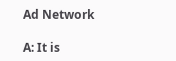Ad Network

A: It is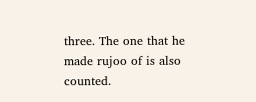three. The one that he made rujoo of is also counted.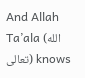And Allah Ta’ala (الله تعالى) knows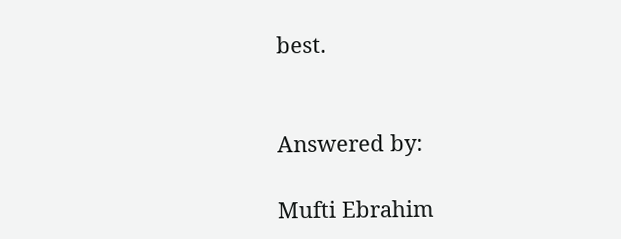best.


Answered by:

Mufti Ebrahim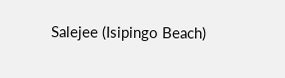Salejee (Isipingo Beach)